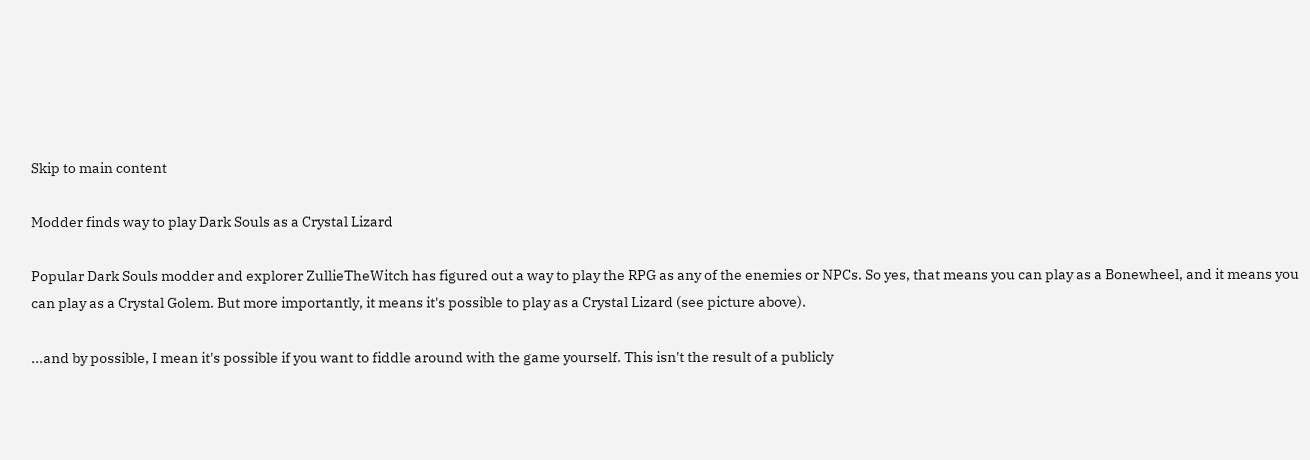Skip to main content

Modder finds way to play Dark Souls as a Crystal Lizard

Popular Dark Souls modder and explorer ZullieTheWitch has figured out a way to play the RPG as any of the enemies or NPCs. So yes, that means you can play as a Bonewheel, and it means you can play as a Crystal Golem. But more importantly, it means it's possible to play as a Crystal Lizard (see picture above).

...and by possible, I mean it's possible if you want to fiddle around with the game yourself. This isn't the result of a publicly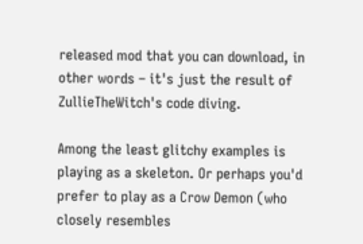released mod that you can download, in other words – it's just the result of ZullieTheWitch's code diving.

Among the least glitchy examples is playing as a skeleton. Or perhaps you'd prefer to play as a Crow Demon (who closely resembles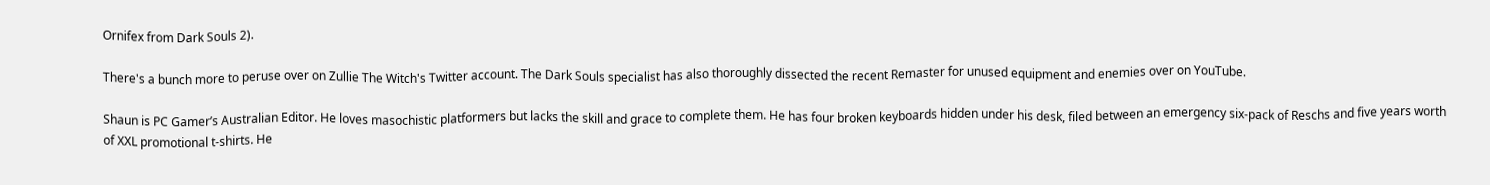Ornifex from Dark Souls 2).

There's a bunch more to peruse over on Zullie The Witch's Twitter account. The Dark Souls specialist has also thoroughly dissected the recent Remaster for unused equipment and enemies over on YouTube.

Shaun is PC Gamer’s Australian Editor. He loves masochistic platformers but lacks the skill and grace to complete them. He has four broken keyboards hidden under his desk, filed between an emergency six-pack of Reschs and five years worth of XXL promotional t-shirts. He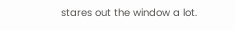stares out the window a lot.